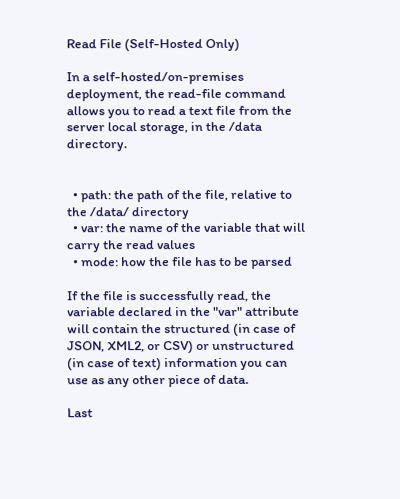Read File (Self-Hosted Only)

In a self-hosted/on-premises deployment, the read-file command allows you to read a text file from the server local storage, in the /data directory.


  • path: the path of the file, relative to the /data/ directory
  • var: the name of the variable that will carry the read values
  • mode: how the file has to be parsed

If the file is successfully read, the variable declared in the "var" attribute will contain the structured (in case of JSON, XML2, or CSV) or unstructured (in case of text) information you can use as any other piece of data.

Last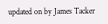updated on by James Tacker